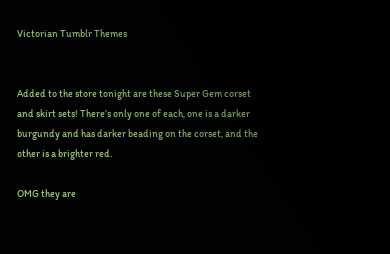Victorian Tumblr Themes


Added to the store tonight are these Super Gem corset and skirt sets! There’s only one of each, one is a darker burgundy and has darker beading on the corset, and the other is a brighter red.

OMG they are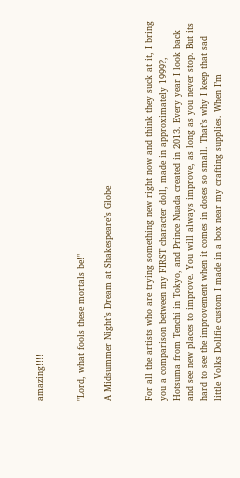amazing!!!!


"Lord, what fools these mortals be!"

A Midsummer Night’s Dream at Shakespeare’s Globe


For all the artists who are trying something new right now and think they suck at it, I bring you a comparison between my FIRST character doll, made in approximately 1999?, Hotsuma from Tenchi in Tokyo, and Prince Nuada created in 2013. Every year I look back and see new places to improve. You will always improve, as long as you never stop. But its hard to see the improvement when it comes in doses so small. That’s why I keep that sad little Volks Dollfie custom I made in a box near my crafting supplies. When I’m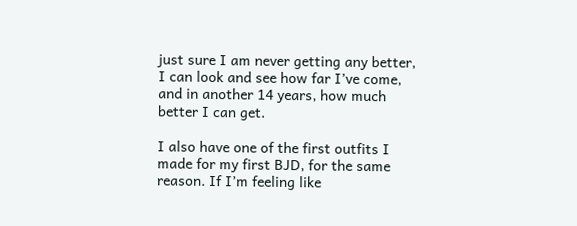just sure I am never getting any better, I can look and see how far I’ve come, and in another 14 years, how much better I can get.

I also have one of the first outfits I made for my first BJD, for the same reason. If I’m feeling like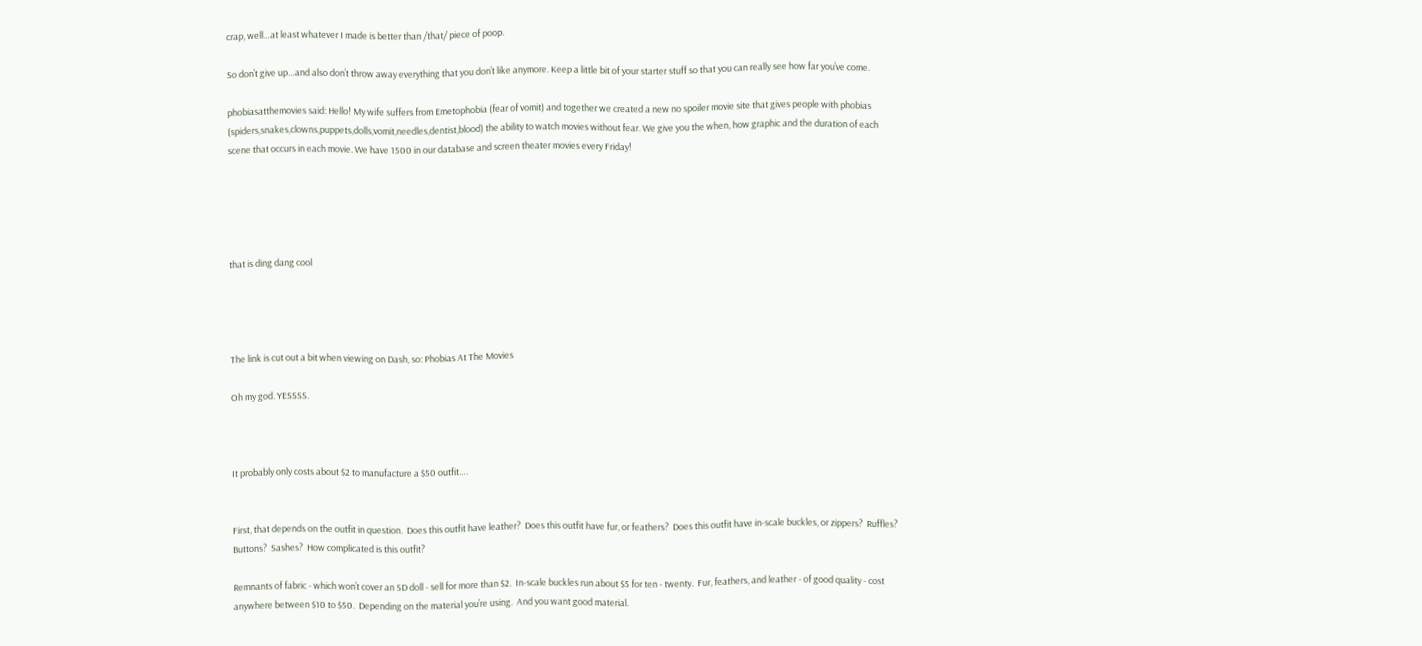crap, well…at least whatever I made is better than /that/ piece of poop.

So don’t give up…and also don’t throw away everything that you don’t like anymore. Keep a little bit of your starter stuff so that you can really see how far you’ve come.

phobiasatthemovies said: Hello! My wife suffers from Emetophobia (fear of vomit) and together we created a new no spoiler movie site that gives people with phobias (spiders,snakes,clowns,puppets,dolls,vomit,needles,dentist,blood) the ability to watch movies without fear. We give you the when, how graphic and the duration of each scene that occurs in each movie. We have 1500 in our database and screen theater movies every Friday!





that is ding dang cool




The link is cut out a bit when viewing on Dash, so: Phobias At The Movies

Oh my god. YESSSS.



It probably only costs about $2 to manufacture a $50 outfit….


First, that depends on the outfit in question.  Does this outfit have leather?  Does this outfit have fur, or feathers?  Does this outfit have in-scale buckles, or zippers?  Ruffles?  Buttons?  Sashes?  How complicated is this outfit?

Remnants of fabric - which won’t cover an SD doll - sell for more than $2.  In-scale buckles run about $5 for ten - twenty.  Fur, feathers, and leather - of good quality - cost anywhere between $10 to $50.  Depending on the material you’re using.  And you want good material.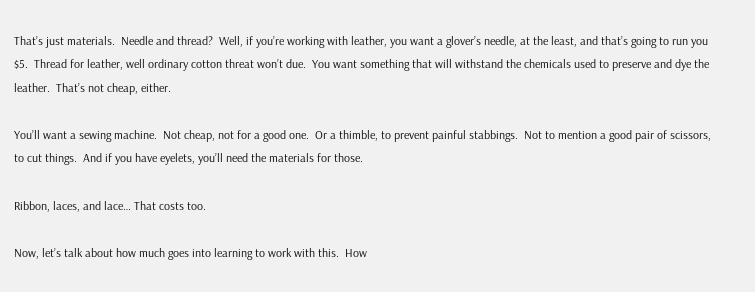That’s just materials.  Needle and thread?  Well, if you’re working with leather, you want a glover’s needle, at the least, and that’s going to run you $5.  Thread for leather, well ordinary cotton threat won’t due.  You want something that will withstand the chemicals used to preserve and dye the leather.  That’s not cheap, either.

You’ll want a sewing machine.  Not cheap, not for a good one.  Or a thimble, to prevent painful stabbings.  Not to mention a good pair of scissors, to cut things.  And if you have eyelets, you’ll need the materials for those.

Ribbon, laces, and lace… That costs too.

Now, let’s talk about how much goes into learning to work with this.  How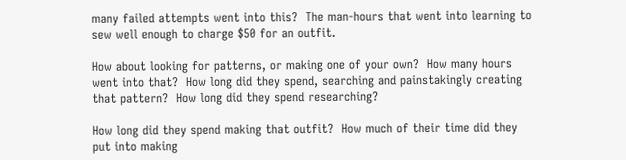many failed attempts went into this?  The man-hours that went into learning to sew well enough to charge $50 for an outfit.

How about looking for patterns, or making one of your own?  How many hours went into that?  How long did they spend, searching and painstakingly creating that pattern?  How long did they spend researching?

How long did they spend making that outfit?  How much of their time did they put into making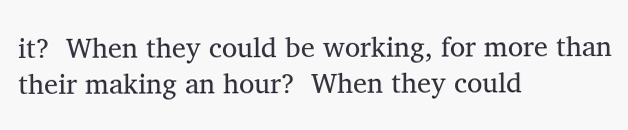it?  When they could be working, for more than their making an hour?  When they could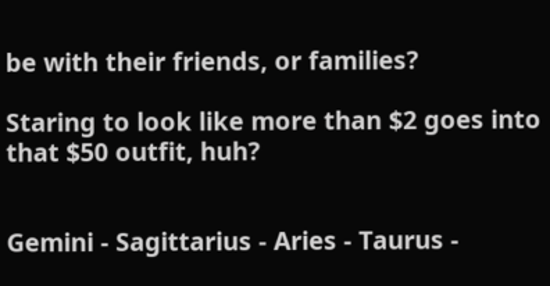be with their friends, or families?

Staring to look like more than $2 goes into that $50 outfit, huh?


Gemini - Sagittarius - Aries - Taurus -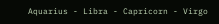Aquarius - Libra - Capricorn - Virgo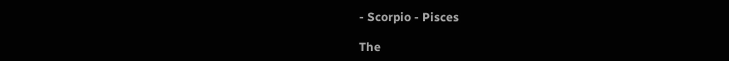- Scorpio - Pisces

The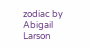zodiac by Abigail Larson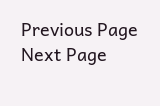Previous Page
Next Page